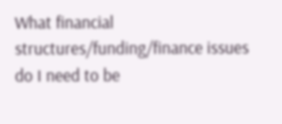What financial structures/funding/finance issues do I need to be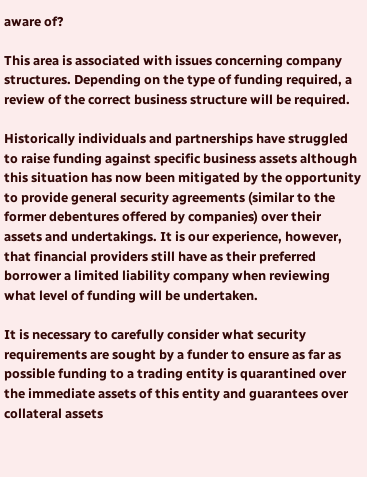aware of?

This area is associated with issues concerning company structures. Depending on the type of funding required, a review of the correct business structure will be required.

Historically individuals and partnerships have struggled to raise funding against specific business assets although this situation has now been mitigated by the opportunity to provide general security agreements (similar to the former debentures offered by companies) over their assets and undertakings. It is our experience, however, that financial providers still have as their preferred borrower a limited liability company when reviewing what level of funding will be undertaken.

It is necessary to carefully consider what security requirements are sought by a funder to ensure as far as possible funding to a trading entity is quarantined over the immediate assets of this entity and guarantees over collateral assets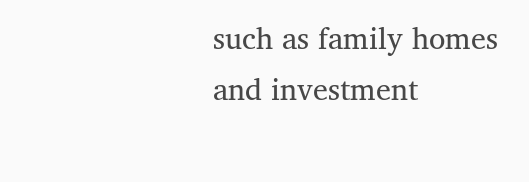such as family homes and investment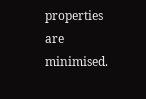properties are minimised.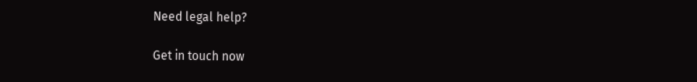Need legal help?

Get in touch now